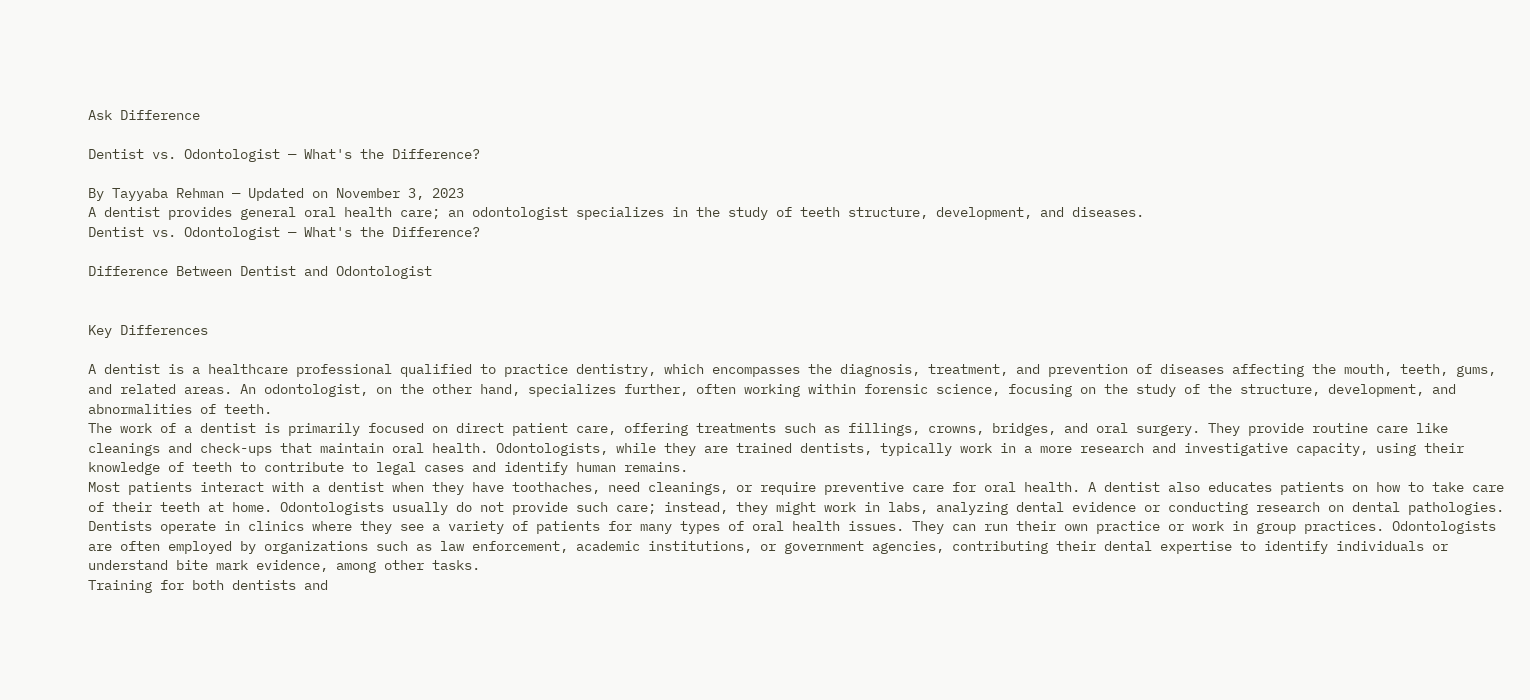Ask Difference

Dentist vs. Odontologist — What's the Difference?

By Tayyaba Rehman — Updated on November 3, 2023
A dentist provides general oral health care; an odontologist specializes in the study of teeth structure, development, and diseases.
Dentist vs. Odontologist — What's the Difference?

Difference Between Dentist and Odontologist


Key Differences

A dentist is a healthcare professional qualified to practice dentistry, which encompasses the diagnosis, treatment, and prevention of diseases affecting the mouth, teeth, gums, and related areas. An odontologist, on the other hand, specializes further, often working within forensic science, focusing on the study of the structure, development, and abnormalities of teeth.
The work of a dentist is primarily focused on direct patient care, offering treatments such as fillings, crowns, bridges, and oral surgery. They provide routine care like cleanings and check-ups that maintain oral health. Odontologists, while they are trained dentists, typically work in a more research and investigative capacity, using their knowledge of teeth to contribute to legal cases and identify human remains.
Most patients interact with a dentist when they have toothaches, need cleanings, or require preventive care for oral health. A dentist also educates patients on how to take care of their teeth at home. Odontologists usually do not provide such care; instead, they might work in labs, analyzing dental evidence or conducting research on dental pathologies.
Dentists operate in clinics where they see a variety of patients for many types of oral health issues. They can run their own practice or work in group practices. Odontologists are often employed by organizations such as law enforcement, academic institutions, or government agencies, contributing their dental expertise to identify individuals or understand bite mark evidence, among other tasks.
Training for both dentists and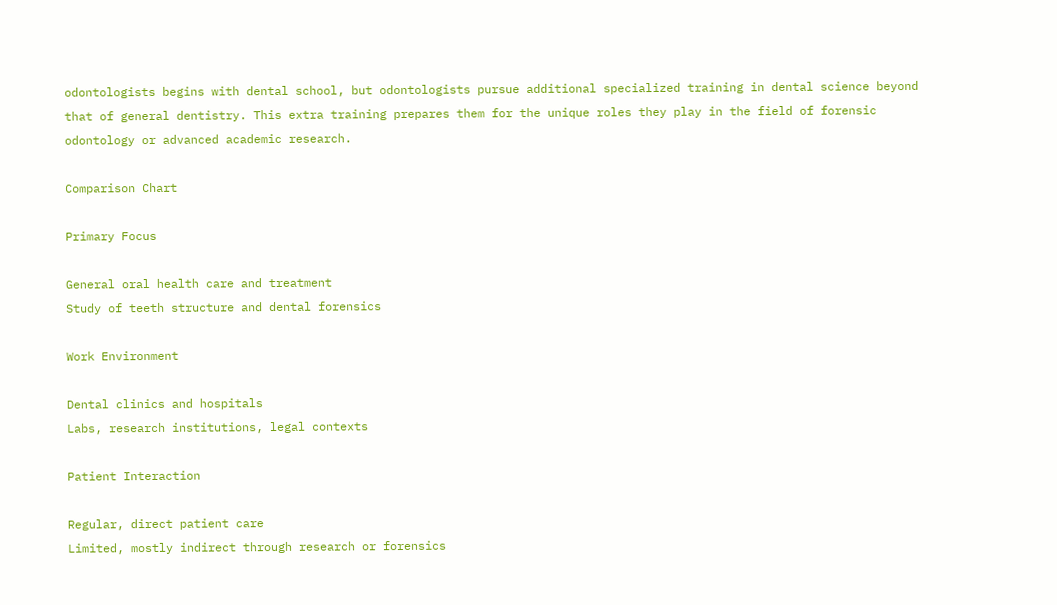odontologists begins with dental school, but odontologists pursue additional specialized training in dental science beyond that of general dentistry. This extra training prepares them for the unique roles they play in the field of forensic odontology or advanced academic research.

Comparison Chart

Primary Focus

General oral health care and treatment
Study of teeth structure and dental forensics

Work Environment

Dental clinics and hospitals
Labs, research institutions, legal contexts

Patient Interaction

Regular, direct patient care
Limited, mostly indirect through research or forensics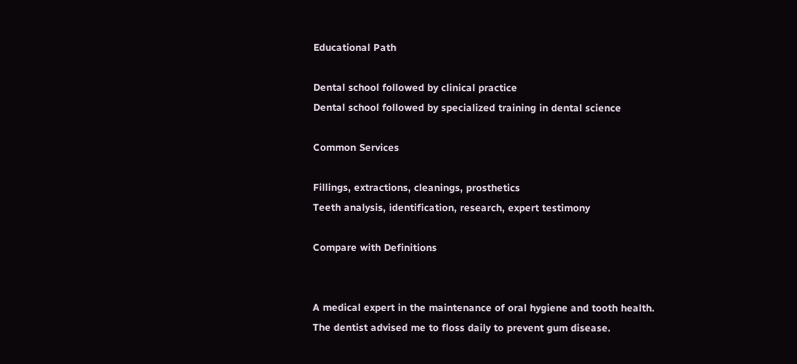Educational Path

Dental school followed by clinical practice
Dental school followed by specialized training in dental science

Common Services

Fillings, extractions, cleanings, prosthetics
Teeth analysis, identification, research, expert testimony

Compare with Definitions


A medical expert in the maintenance of oral hygiene and tooth health.
The dentist advised me to floss daily to prevent gum disease.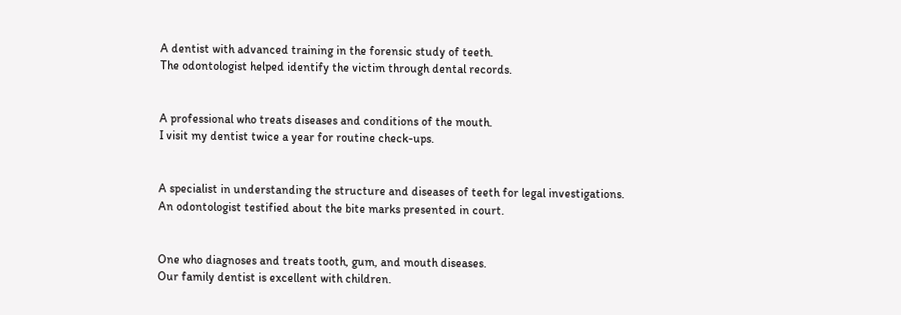A dentist with advanced training in the forensic study of teeth.
The odontologist helped identify the victim through dental records.


A professional who treats diseases and conditions of the mouth.
I visit my dentist twice a year for routine check-ups.


A specialist in understanding the structure and diseases of teeth for legal investigations.
An odontologist testified about the bite marks presented in court.


One who diagnoses and treats tooth, gum, and mouth diseases.
Our family dentist is excellent with children.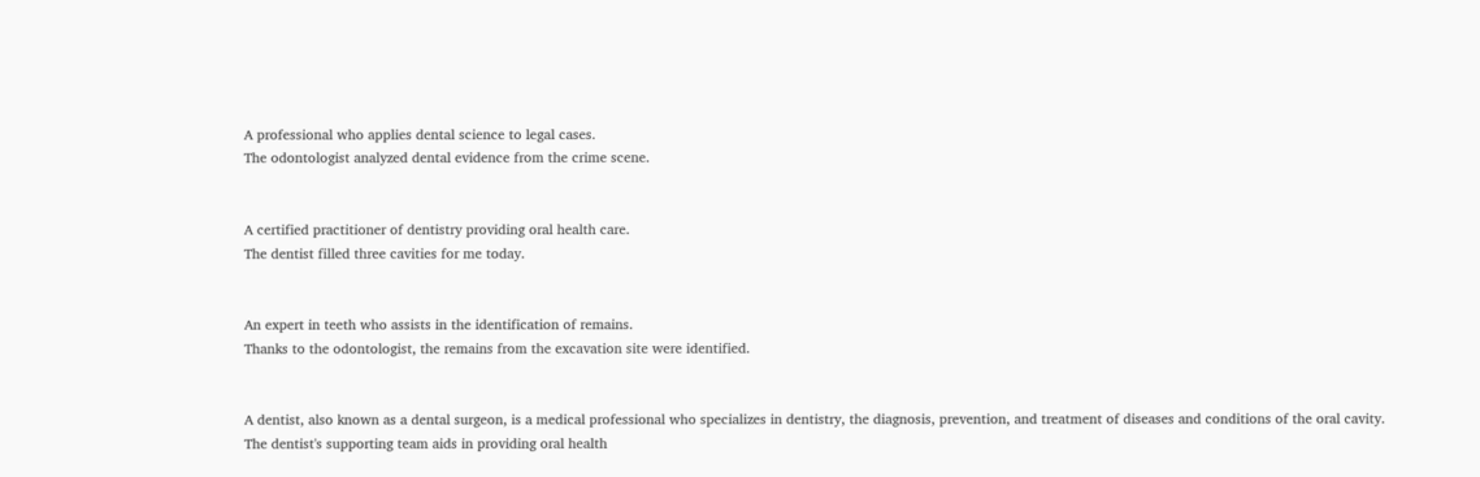A professional who applies dental science to legal cases.
The odontologist analyzed dental evidence from the crime scene.


A certified practitioner of dentistry providing oral health care.
The dentist filled three cavities for me today.


An expert in teeth who assists in the identification of remains.
Thanks to the odontologist, the remains from the excavation site were identified.


A dentist, also known as a dental surgeon, is a medical professional who specializes in dentistry, the diagnosis, prevention, and treatment of diseases and conditions of the oral cavity. The dentist's supporting team aids in providing oral health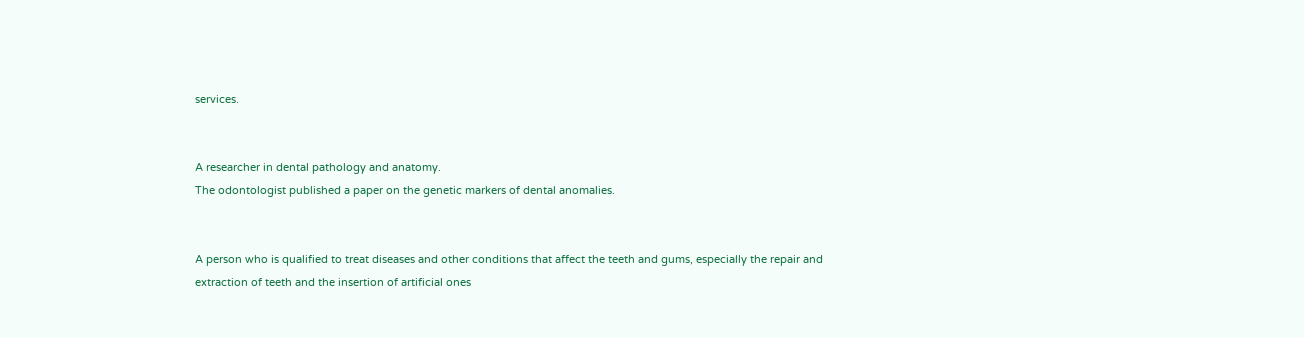services.


A researcher in dental pathology and anatomy.
The odontologist published a paper on the genetic markers of dental anomalies.


A person who is qualified to treat diseases and other conditions that affect the teeth and gums, especially the repair and extraction of teeth and the insertion of artificial ones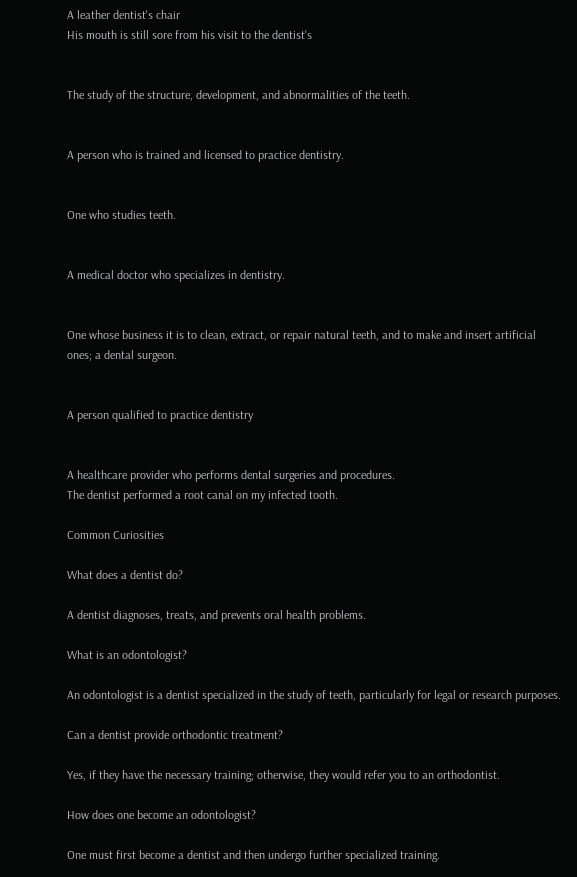A leather dentist's chair
His mouth is still sore from his visit to the dentist's


The study of the structure, development, and abnormalities of the teeth.


A person who is trained and licensed to practice dentistry.


One who studies teeth.


A medical doctor who specializes in dentistry.


One whose business it is to clean, extract, or repair natural teeth, and to make and insert artificial ones; a dental surgeon.


A person qualified to practice dentistry


A healthcare provider who performs dental surgeries and procedures.
The dentist performed a root canal on my infected tooth.

Common Curiosities

What does a dentist do?

A dentist diagnoses, treats, and prevents oral health problems.

What is an odontologist?

An odontologist is a dentist specialized in the study of teeth, particularly for legal or research purposes.

Can a dentist provide orthodontic treatment?

Yes, if they have the necessary training; otherwise, they would refer you to an orthodontist.

How does one become an odontologist?

One must first become a dentist and then undergo further specialized training.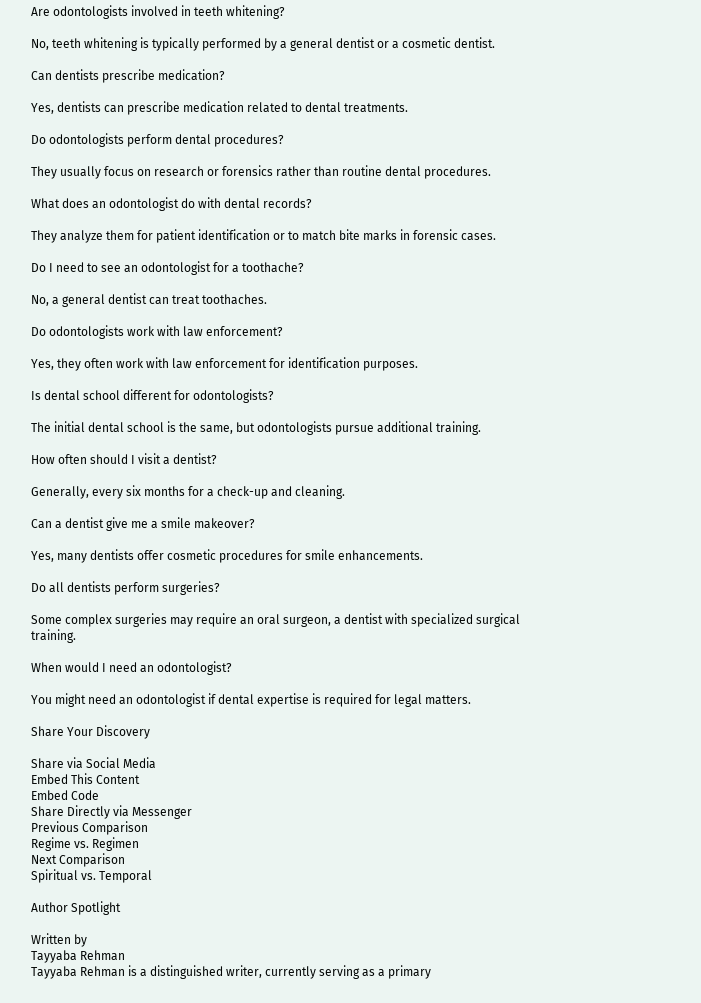Are odontologists involved in teeth whitening?

No, teeth whitening is typically performed by a general dentist or a cosmetic dentist.

Can dentists prescribe medication?

Yes, dentists can prescribe medication related to dental treatments.

Do odontologists perform dental procedures?

They usually focus on research or forensics rather than routine dental procedures.

What does an odontologist do with dental records?

They analyze them for patient identification or to match bite marks in forensic cases.

Do I need to see an odontologist for a toothache?

No, a general dentist can treat toothaches.

Do odontologists work with law enforcement?

Yes, they often work with law enforcement for identification purposes.

Is dental school different for odontologists?

The initial dental school is the same, but odontologists pursue additional training.

How often should I visit a dentist?

Generally, every six months for a check-up and cleaning.

Can a dentist give me a smile makeover?

Yes, many dentists offer cosmetic procedures for smile enhancements.

Do all dentists perform surgeries?

Some complex surgeries may require an oral surgeon, a dentist with specialized surgical training.

When would I need an odontologist?

You might need an odontologist if dental expertise is required for legal matters.

Share Your Discovery

Share via Social Media
Embed This Content
Embed Code
Share Directly via Messenger
Previous Comparison
Regime vs. Regimen
Next Comparison
Spiritual vs. Temporal

Author Spotlight

Written by
Tayyaba Rehman
Tayyaba Rehman is a distinguished writer, currently serving as a primary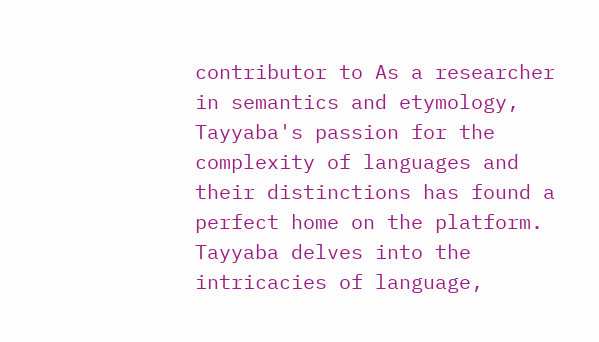contributor to As a researcher in semantics and etymology, Tayyaba's passion for the complexity of languages and their distinctions has found a perfect home on the platform. Tayyaba delves into the intricacies of language,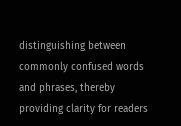distinguishing between commonly confused words and phrases, thereby providing clarity for readers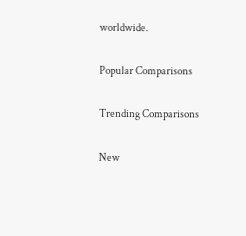worldwide.

Popular Comparisons

Trending Comparisons

New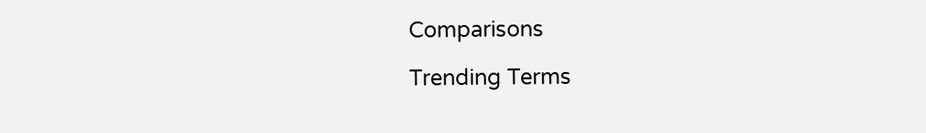Comparisons

Trending Terms